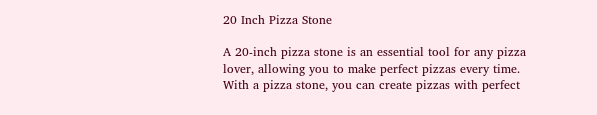20 Inch Pizza Stone

A 20-inch pizza stone is an essential tool for any pizza lover, allowing you to make perfect pizzas every time. With a pizza stone, you can create pizzas with perfect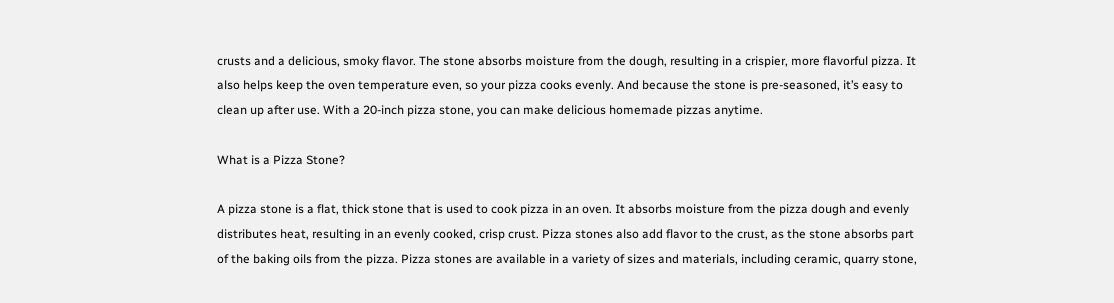crusts and a delicious, smoky flavor. The stone absorbs moisture from the dough, resulting in a crispier, more flavorful pizza. It also helps keep the oven temperature even, so your pizza cooks evenly. And because the stone is pre-seasoned, it’s easy to clean up after use. With a 20-inch pizza stone, you can make delicious homemade pizzas anytime.

What is a Pizza Stone?

A pizza stone is a flat, thick stone that is used to cook pizza in an oven. It absorbs moisture from the pizza dough and evenly distributes heat, resulting in an evenly cooked, crisp crust. Pizza stones also add flavor to the crust, as the stone absorbs part of the baking oils from the pizza. Pizza stones are available in a variety of sizes and materials, including ceramic, quarry stone,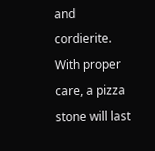and cordierite. With proper care, a pizza stone will last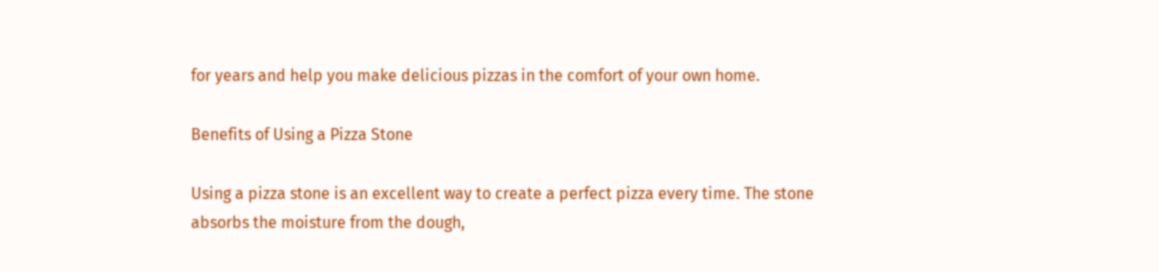for years and help you make delicious pizzas in the comfort of your own home.

Benefits of Using a Pizza Stone

Using a pizza stone is an excellent way to create a perfect pizza every time. The stone absorbs the moisture from the dough,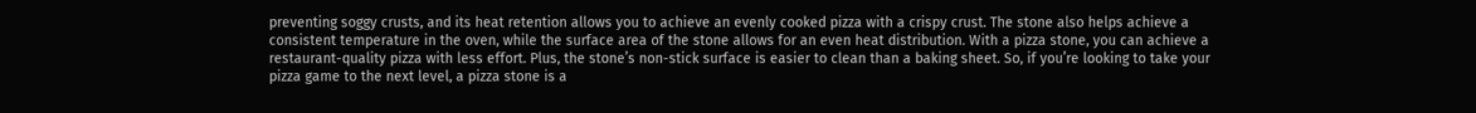preventing soggy crusts, and its heat retention allows you to achieve an evenly cooked pizza with a crispy crust. The stone also helps achieve a consistent temperature in the oven, while the surface area of the stone allows for an even heat distribution. With a pizza stone, you can achieve a restaurant-quality pizza with less effort. Plus, the stone’s non-stick surface is easier to clean than a baking sheet. So, if you’re looking to take your pizza game to the next level, a pizza stone is a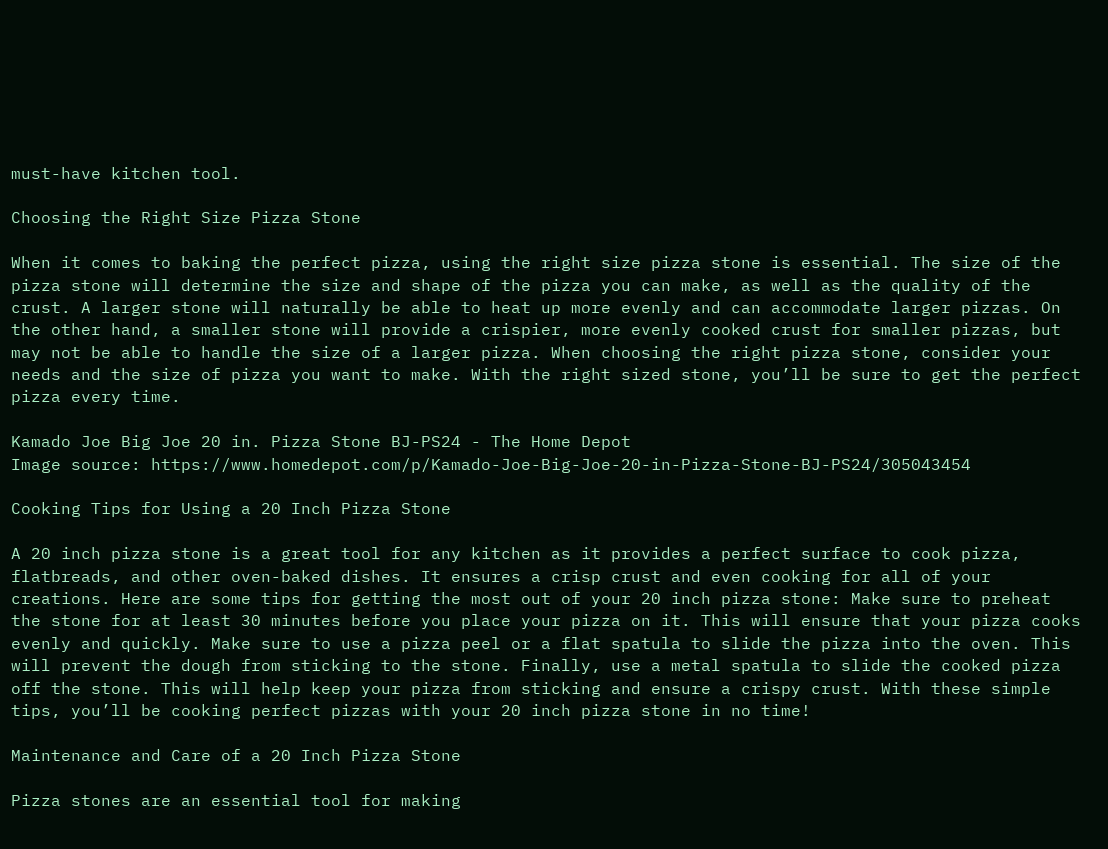must-have kitchen tool.

Choosing the Right Size Pizza Stone

When it comes to baking the perfect pizza, using the right size pizza stone is essential. The size of the pizza stone will determine the size and shape of the pizza you can make, as well as the quality of the crust. A larger stone will naturally be able to heat up more evenly and can accommodate larger pizzas. On the other hand, a smaller stone will provide a crispier, more evenly cooked crust for smaller pizzas, but may not be able to handle the size of a larger pizza. When choosing the right pizza stone, consider your needs and the size of pizza you want to make. With the right sized stone, you’ll be sure to get the perfect pizza every time.

Kamado Joe Big Joe 20 in. Pizza Stone BJ-PS24 - The Home Depot
Image source: https://www.homedepot.com/p/Kamado-Joe-Big-Joe-20-in-Pizza-Stone-BJ-PS24/305043454

Cooking Tips for Using a 20 Inch Pizza Stone

A 20 inch pizza stone is a great tool for any kitchen as it provides a perfect surface to cook pizza, flatbreads, and other oven-baked dishes. It ensures a crisp crust and even cooking for all of your creations. Here are some tips for getting the most out of your 20 inch pizza stone: Make sure to preheat the stone for at least 30 minutes before you place your pizza on it. This will ensure that your pizza cooks evenly and quickly. Make sure to use a pizza peel or a flat spatula to slide the pizza into the oven. This will prevent the dough from sticking to the stone. Finally, use a metal spatula to slide the cooked pizza off the stone. This will help keep your pizza from sticking and ensure a crispy crust. With these simple tips, you’ll be cooking perfect pizzas with your 20 inch pizza stone in no time!

Maintenance and Care of a 20 Inch Pizza Stone

Pizza stones are an essential tool for making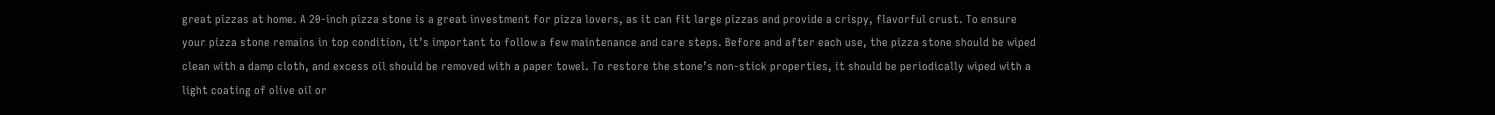great pizzas at home. A 20-inch pizza stone is a great investment for pizza lovers, as it can fit large pizzas and provide a crispy, flavorful crust. To ensure your pizza stone remains in top condition, it’s important to follow a few maintenance and care steps. Before and after each use, the pizza stone should be wiped clean with a damp cloth, and excess oil should be removed with a paper towel. To restore the stone’s non-stick properties, it should be periodically wiped with a light coating of olive oil or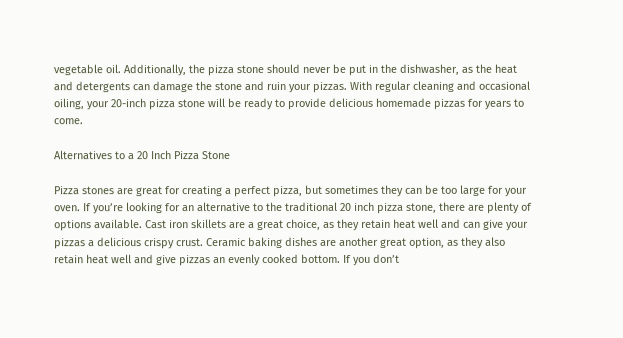vegetable oil. Additionally, the pizza stone should never be put in the dishwasher, as the heat and detergents can damage the stone and ruin your pizzas. With regular cleaning and occasional oiling, your 20-inch pizza stone will be ready to provide delicious homemade pizzas for years to come.

Alternatives to a 20 Inch Pizza Stone

Pizza stones are great for creating a perfect pizza, but sometimes they can be too large for your oven. If you’re looking for an alternative to the traditional 20 inch pizza stone, there are plenty of options available. Cast iron skillets are a great choice, as they retain heat well and can give your pizzas a delicious crispy crust. Ceramic baking dishes are another great option, as they also retain heat well and give pizzas an evenly cooked bottom. If you don’t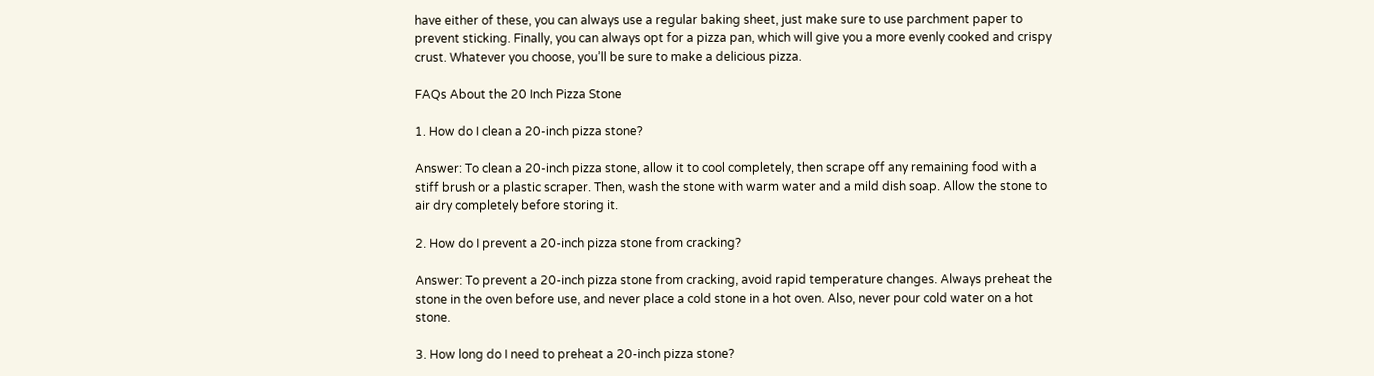have either of these, you can always use a regular baking sheet, just make sure to use parchment paper to prevent sticking. Finally, you can always opt for a pizza pan, which will give you a more evenly cooked and crispy crust. Whatever you choose, you’ll be sure to make a delicious pizza.

FAQs About the 20 Inch Pizza Stone

1. How do I clean a 20-inch pizza stone?

Answer: To clean a 20-inch pizza stone, allow it to cool completely, then scrape off any remaining food with a stiff brush or a plastic scraper. Then, wash the stone with warm water and a mild dish soap. Allow the stone to air dry completely before storing it.

2. How do I prevent a 20-inch pizza stone from cracking?

Answer: To prevent a 20-inch pizza stone from cracking, avoid rapid temperature changes. Always preheat the stone in the oven before use, and never place a cold stone in a hot oven. Also, never pour cold water on a hot stone.

3. How long do I need to preheat a 20-inch pizza stone?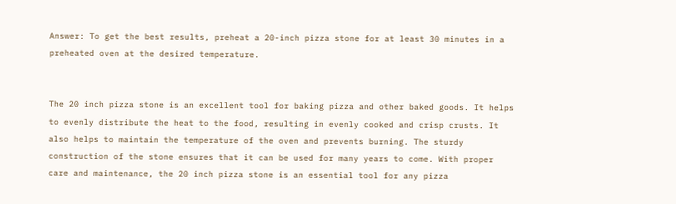Answer: To get the best results, preheat a 20-inch pizza stone for at least 30 minutes in a preheated oven at the desired temperature.


The 20 inch pizza stone is an excellent tool for baking pizza and other baked goods. It helps to evenly distribute the heat to the food, resulting in evenly cooked and crisp crusts. It also helps to maintain the temperature of the oven and prevents burning. The sturdy construction of the stone ensures that it can be used for many years to come. With proper care and maintenance, the 20 inch pizza stone is an essential tool for any pizza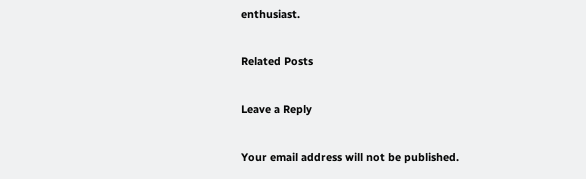enthusiast.

Related Posts

Leave a Reply

Your email address will not be published.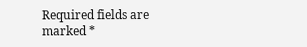Required fields are marked *